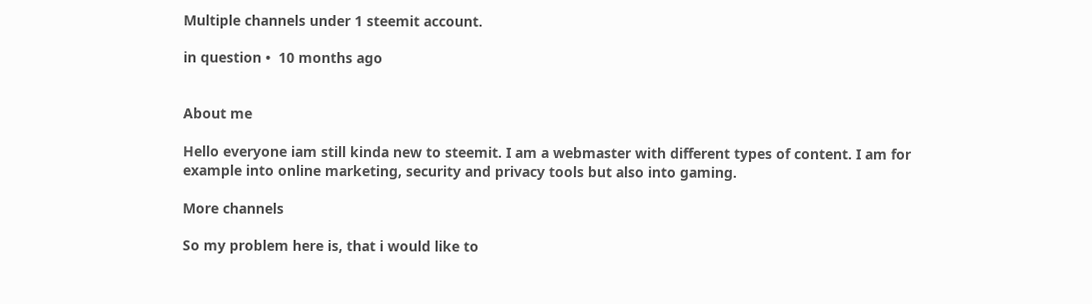Multiple channels under 1 steemit account.

in question •  10 months ago


About me

Hello everyone iam still kinda new to steemit. I am a webmaster with different types of content. I am for example into online marketing, security and privacy tools but also into gaming.

More channels

So my problem here is, that i would like to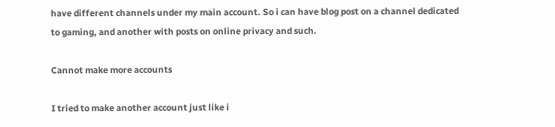have different channels under my main account. So i can have blog post on a channel dedicated to gaming, and another with posts on online privacy and such.

Cannot make more accounts

I tried to make another account just like i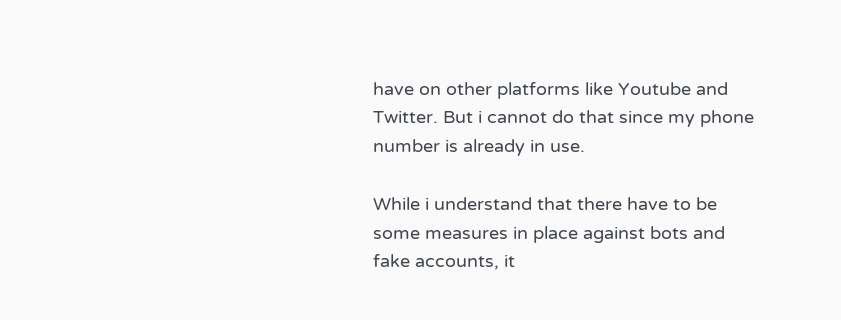have on other platforms like Youtube and Twitter. But i cannot do that since my phone number is already in use.

While i understand that there have to be some measures in place against bots and fake accounts, it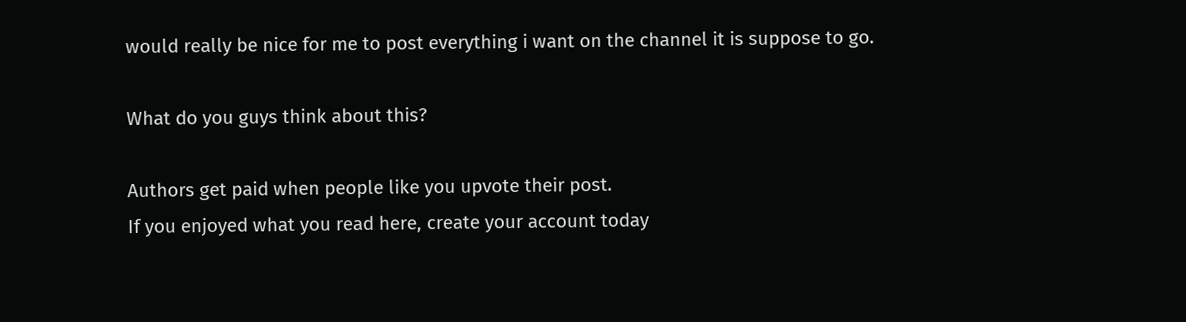would really be nice for me to post everything i want on the channel it is suppose to go.

What do you guys think about this?

Authors get paid when people like you upvote their post.
If you enjoyed what you read here, create your account today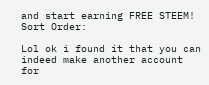and start earning FREE STEEM!
Sort Order:

Lol ok i found it that you can indeed make another account for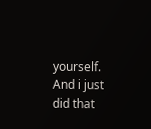yourself. And i just did that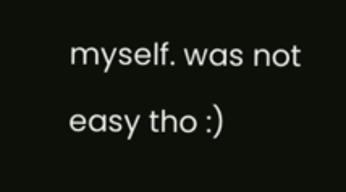myself. was not easy tho :)